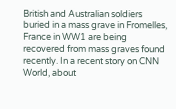British and Australian soldiers buried in a mass grave in Fromelles, France in WW1 are being recovered from mass graves found recently. In a recent story on CNN World, about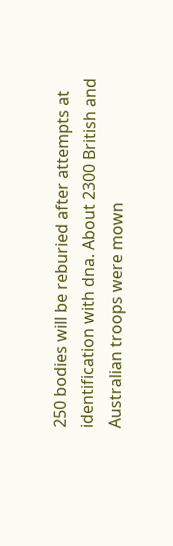250 bodies will be reburied after attempts at identification with dna. About 2300 British and Australian troops were mown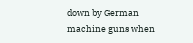down by German machine guns when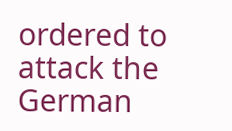ordered to attack the German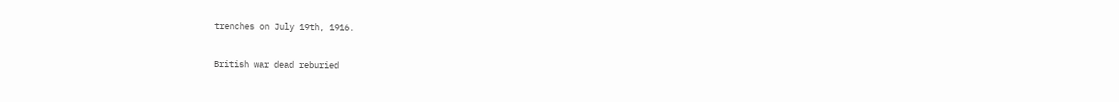trenches on July 19th, 1916.

British war dead reburied